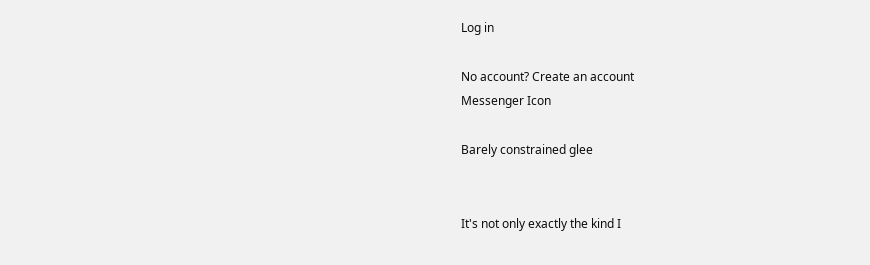Log in

No account? Create an account
Messenger Icon

Barely constrained glee


It's not only exactly the kind I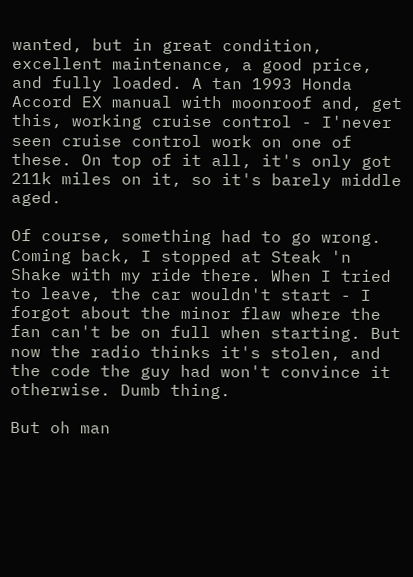wanted, but in great condition, excellent maintenance, a good price, and fully loaded. A tan 1993 Honda Accord EX manual with moonroof and, get this, working cruise control - I'never seen cruise control work on one of these. On top of it all, it's only got 211k miles on it, so it's barely middle aged.

Of course, something had to go wrong. Coming back, I stopped at Steak 'n Shake with my ride there. When I tried to leave, the car wouldn't start - I forgot about the minor flaw where the fan can't be on full when starting. But now the radio thinks it's stolen, and the code the guy had won't convince it otherwise. Dumb thing.

But oh man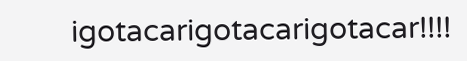igotacarigotacarigotacar!!!!